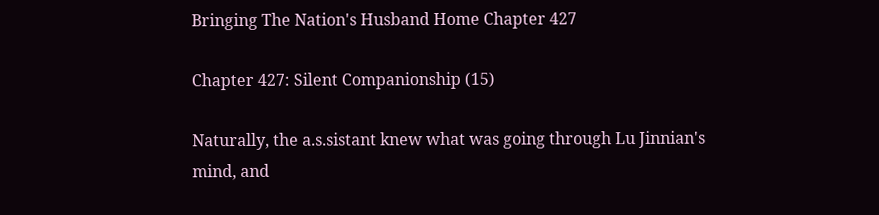Bringing The Nation's Husband Home Chapter 427

Chapter 427: Silent Companionship (15)

Naturally, the a.s.sistant knew what was going through Lu Jinnian's mind, and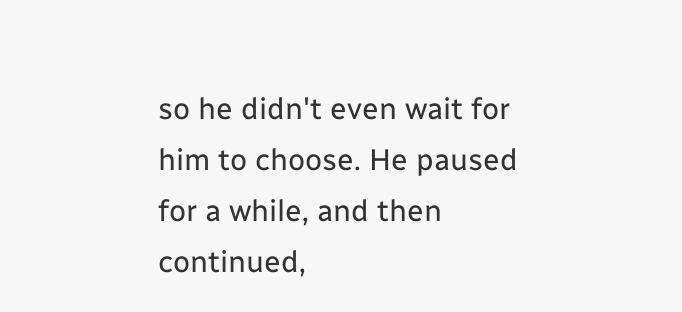so he didn't even wait for him to choose. He paused for a while, and then continued,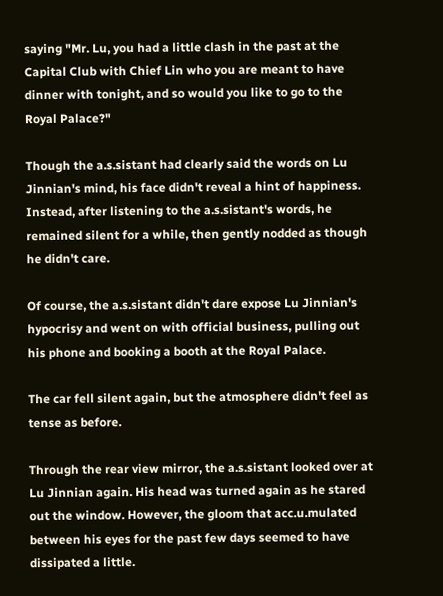saying "Mr. Lu, you had a little clash in the past at the Capital Club with Chief Lin who you are meant to have dinner with tonight, and so would you like to go to the Royal Palace?"

Though the a.s.sistant had clearly said the words on Lu Jinnian's mind, his face didn't reveal a hint of happiness. Instead, after listening to the a.s.sistant's words, he remained silent for a while, then gently nodded as though he didn't care.

Of course, the a.s.sistant didn't dare expose Lu Jinnian's hypocrisy and went on with official business, pulling out his phone and booking a booth at the Royal Palace.

The car fell silent again, but the atmosphere didn't feel as tense as before.

Through the rear view mirror, the a.s.sistant looked over at Lu Jinnian again. His head was turned again as he stared out the window. However, the gloom that acc.u.mulated between his eyes for the past few days seemed to have dissipated a little.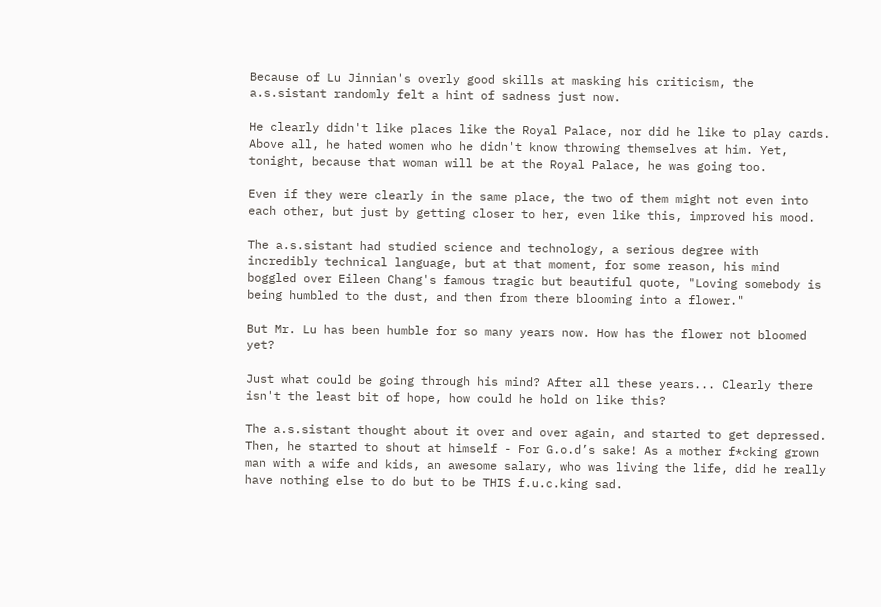Because of Lu Jinnian's overly good skills at masking his criticism, the a.s.sistant randomly felt a hint of sadness just now.

He clearly didn't like places like the Royal Palace, nor did he like to play cards. Above all, he hated women who he didn't know throwing themselves at him. Yet, tonight, because that woman will be at the Royal Palace, he was going too.

Even if they were clearly in the same place, the two of them might not even into each other, but just by getting closer to her, even like this, improved his mood.

The a.s.sistant had studied science and technology, a serious degree with incredibly technical language, but at that moment, for some reason, his mind boggled over Eileen Chang's famous tragic but beautiful quote, "Loving somebody is being humbled to the dust, and then from there blooming into a flower."

But Mr. Lu has been humble for so many years now. How has the flower not bloomed yet?

Just what could be going through his mind? After all these years... Clearly there isn't the least bit of hope, how could he hold on like this?

The a.s.sistant thought about it over and over again, and started to get depressed. Then, he started to shout at himself - For G.o.d’s sake! As a mother f*cking grown man with a wife and kids, an awesome salary, who was living the life, did he really have nothing else to do but to be THIS f.u.c.king sad.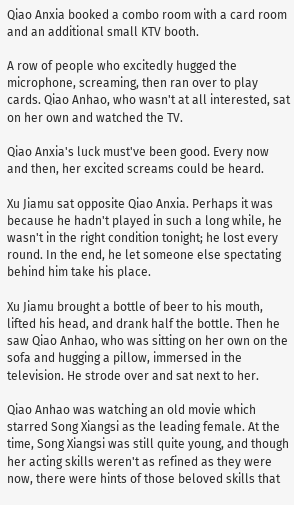Qiao Anxia booked a combo room with a card room and an additional small KTV booth.

A row of people who excitedly hugged the microphone, screaming, then ran over to play cards. Qiao Anhao, who wasn't at all interested, sat on her own and watched the TV.

Qiao Anxia's luck must've been good. Every now and then, her excited screams could be heard.

Xu Jiamu sat opposite Qiao Anxia. Perhaps it was because he hadn't played in such a long while, he wasn't in the right condition tonight; he lost every round. In the end, he let someone else spectating behind him take his place.

Xu Jiamu brought a bottle of beer to his mouth, lifted his head, and drank half the bottle. Then he saw Qiao Anhao, who was sitting on her own on the sofa and hugging a pillow, immersed in the television. He strode over and sat next to her.

Qiao Anhao was watching an old movie which starred Song Xiangsi as the leading female. At the time, Song Xiangsi was still quite young, and though her acting skills weren't as refined as they were now, there were hints of those beloved skills that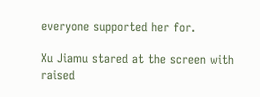everyone supported her for.

Xu Jiamu stared at the screen with raised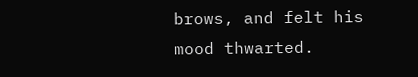brows, and felt his mood thwarted.